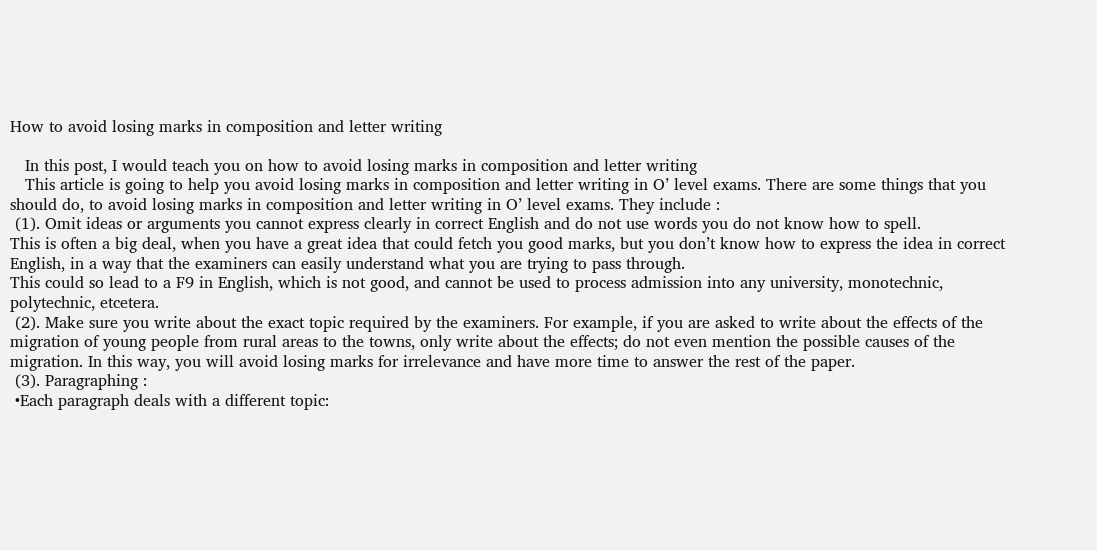How to avoid losing marks in composition and letter writing

   In this post, I would teach you on how to avoid losing marks in composition and letter writing
   This article is going to help you avoid losing marks in composition and letter writing in O’ level exams. There are some things that you should do, to avoid losing marks in composition and letter writing in O’ level exams. They include :
 (1). Omit ideas or arguments you cannot express clearly in correct English and do not use words you do not know how to spell.
This is often a big deal, when you have a great idea that could fetch you good marks, but you don’t know how to express the idea in correct English, in a way that the examiners can easily understand what you are trying to pass through.
This could so lead to a F9 in English, which is not good, and cannot be used to process admission into any university, monotechnic, polytechnic, etcetera.
 (2). Make sure you write about the exact topic required by the examiners. For example, if you are asked to write about the effects of the migration of young people from rural areas to the towns, only write about the effects; do not even mention the possible causes of the migration. In this way, you will avoid losing marks for irrelevance and have more time to answer the rest of the paper.
 (3). Paragraphing :
 •Each paragraph deals with a different topic: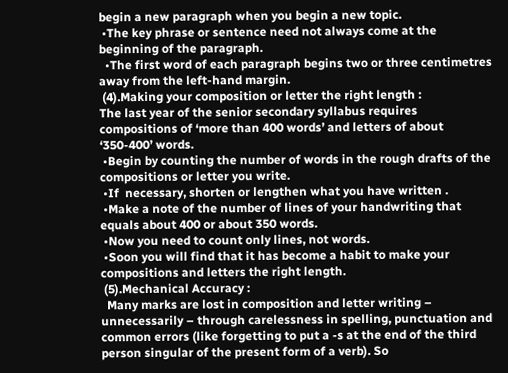begin a new paragraph when you begin a new topic.
 •The key phrase or sentence need not always come at the beginning of the paragraph.
  •The first word of each paragraph begins two or three centimetres away from the left-hand margin.
 (4).Making your composition or letter the right length :
The last year of the senior secondary syllabus requires compositions of ‘more than 400 words’ and letters of about ‘350-400’ words.
 •Begin by counting the number of words in the rough drafts of the compositions or letter you write.
 •If  necessary, shorten or lengthen what you have written .
 •Make a note of the number of lines of your handwriting that equals about 400 or about 350 words.
 •Now you need to count only lines, not words.
 •Soon you will find that it has become a habit to make your compositions and letters the right length.
 (5).Mechanical Accuracy :
  Many marks are lost in composition and letter writing – unnecessarily – through carelessness in spelling, punctuation and common errors (like forgetting to put a -s at the end of the third person singular of the present form of a verb). So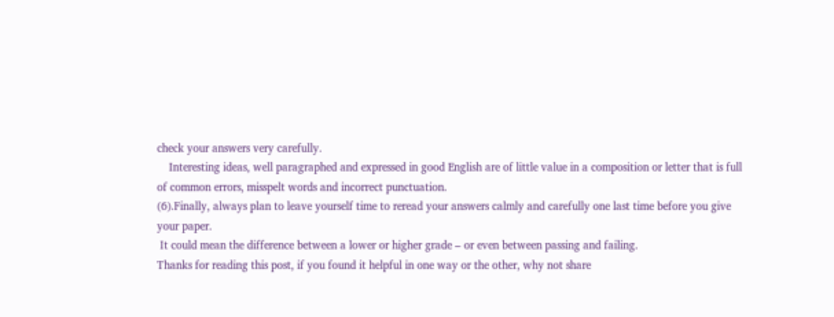check your answers very carefully.
    Interesting ideas, well paragraphed and expressed in good English are of little value in a composition or letter that is full of common errors, misspelt words and incorrect punctuation.
(6).Finally, always plan to leave yourself time to reread your answers calmly and carefully one last time before you give your paper.
 It could mean the difference between a lower or higher grade – or even between passing and failing.
Thanks for reading this post, if you found it helpful in one way or the other, why not share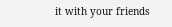it with your friends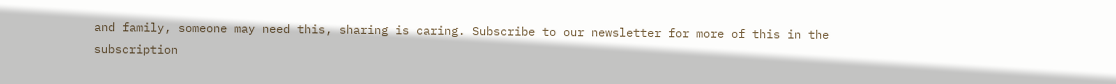and family, someone may need this, sharing is caring. Subscribe to our newsletter for more of this in the subscription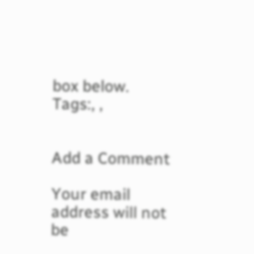box below.
Tags:, ,


Add a Comment

Your email address will not be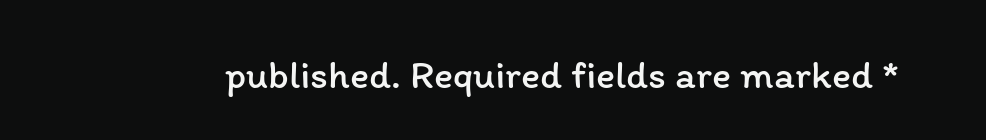published. Required fields are marked *